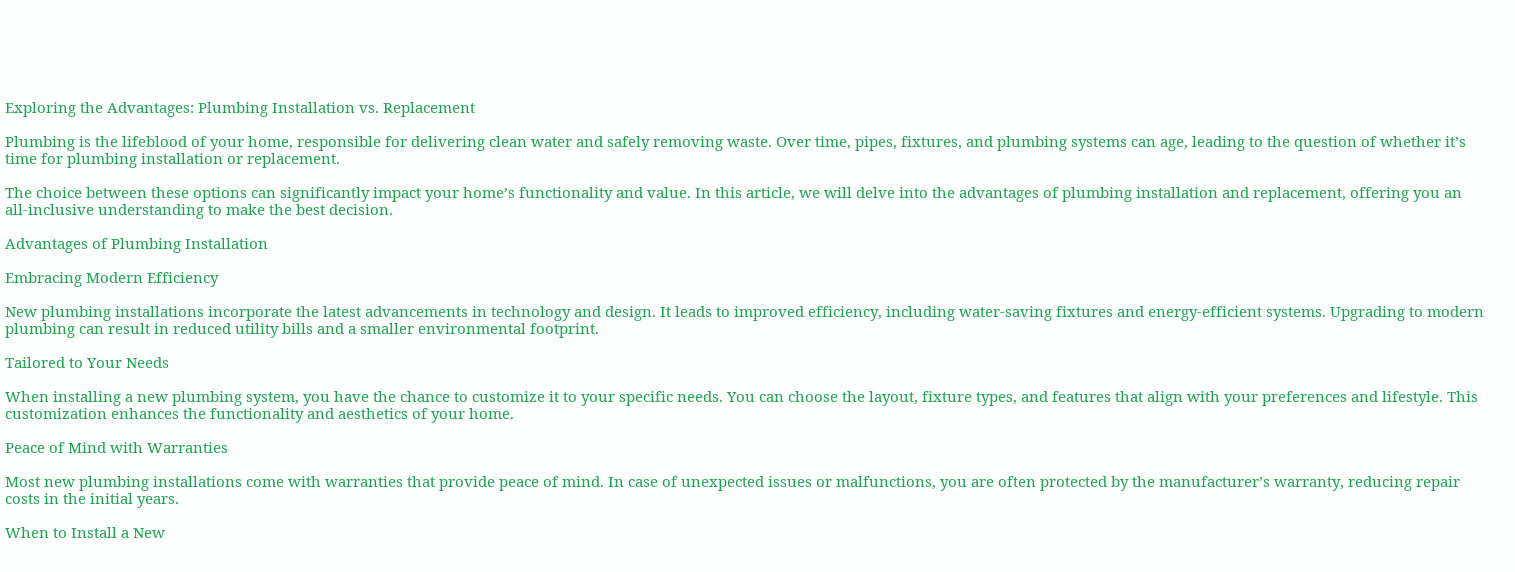Exploring the Advantages: Plumbing Installation vs. Replacement

Plumbing is the lifeblood of your home, responsible for delivering clean water and safely removing waste. Over time, pipes, fixtures, and plumbing systems can age, leading to the question of whether it’s time for plumbing installation or replacement.

The choice between these options can significantly impact your home’s functionality and value. In this article, we will delve into the advantages of plumbing installation and replacement, offering you an all-inclusive understanding to make the best decision.

Advantages of Plumbing Installation

Embracing Modern Efficiency

New plumbing installations incorporate the latest advancements in technology and design. It leads to improved efficiency, including water-saving fixtures and energy-efficient systems. Upgrading to modern plumbing can result in reduced utility bills and a smaller environmental footprint.

Tailored to Your Needs

When installing a new plumbing system, you have the chance to customize it to your specific needs. You can choose the layout, fixture types, and features that align with your preferences and lifestyle. This customization enhances the functionality and aesthetics of your home.

Peace of Mind with Warranties

Most new plumbing installations come with warranties that provide peace of mind. In case of unexpected issues or malfunctions, you are often protected by the manufacturer’s warranty, reducing repair costs in the initial years.

When to Install a New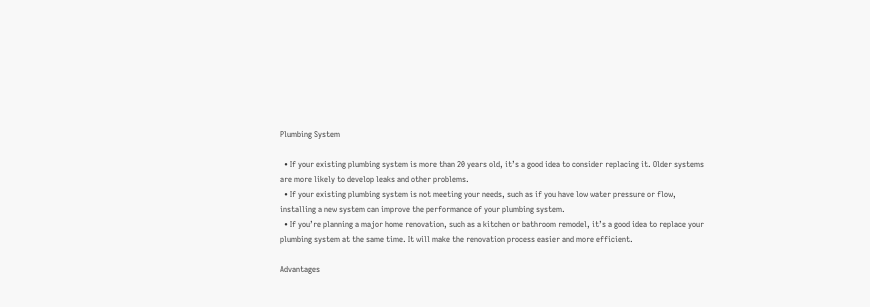Plumbing System

  • If your existing plumbing system is more than 20 years old, it’s a good idea to consider replacing it. Older systems are more likely to develop leaks and other problems.
  • If your existing plumbing system is not meeting your needs, such as if you have low water pressure or flow, installing a new system can improve the performance of your plumbing system.
  • If you’re planning a major home renovation, such as a kitchen or bathroom remodel, it’s a good idea to replace your plumbing system at the same time. It will make the renovation process easier and more efficient.

Advantages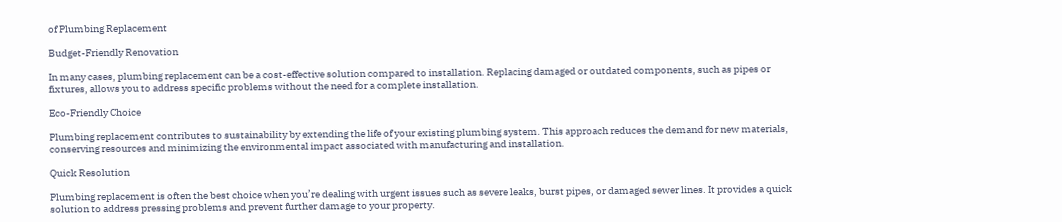of Plumbing Replacement

Budget-Friendly Renovation

In many cases, plumbing replacement can be a cost-effective solution compared to installation. Replacing damaged or outdated components, such as pipes or fixtures, allows you to address specific problems without the need for a complete installation.

Eco-Friendly Choice

Plumbing replacement contributes to sustainability by extending the life of your existing plumbing system. This approach reduces the demand for new materials, conserving resources and minimizing the environmental impact associated with manufacturing and installation.

Quick Resolution

Plumbing replacement is often the best choice when you’re dealing with urgent issues such as severe leaks, burst pipes, or damaged sewer lines. It provides a quick solution to address pressing problems and prevent further damage to your property.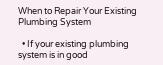When to Repair Your Existing Plumbing System

  • If your existing plumbing system is in good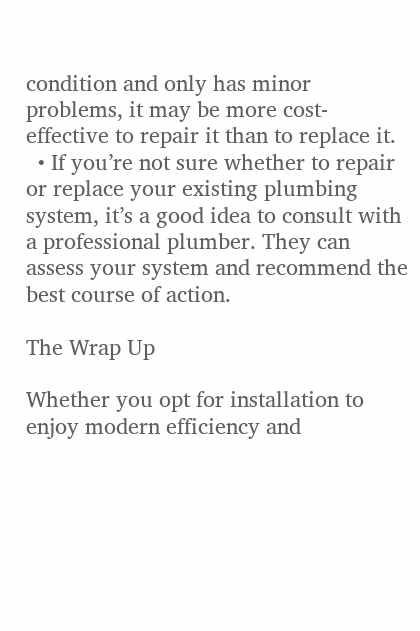condition and only has minor problems, it may be more cost-effective to repair it than to replace it.
  • If you’re not sure whether to repair or replace your existing plumbing system, it’s a good idea to consult with a professional plumber. They can assess your system and recommend the best course of action.

The Wrap Up

Whether you opt for installation to enjoy modern efficiency and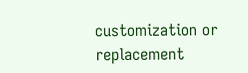customization or replacement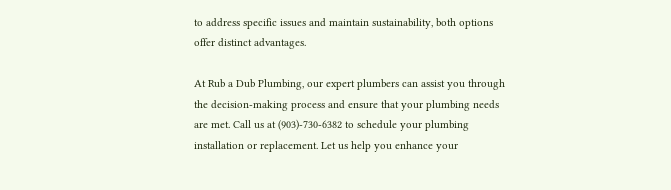to address specific issues and maintain sustainability, both options offer distinct advantages.

At Rub a Dub Plumbing, our expert plumbers can assist you through the decision-making process and ensure that your plumbing needs are met. Call us at (903)-730-6382 to schedule your plumbing installation or replacement. Let us help you enhance your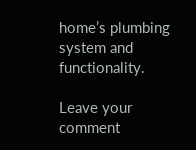home’s plumbing system and functionality.

Leave your comment